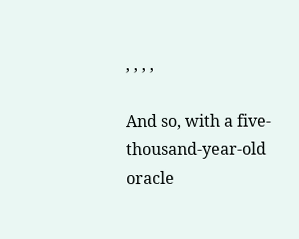, , , ,

And so, with a five-thousand-year-old oracle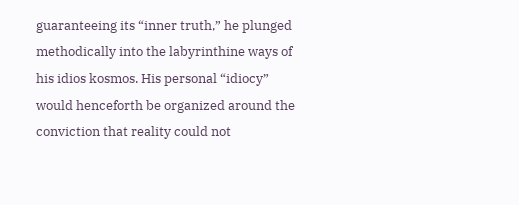guaranteeing its “inner truth,” he plunged methodically into the labyrinthine ways of his idios kosmos. His personal “idiocy” would henceforth be organized around the conviction that reality could not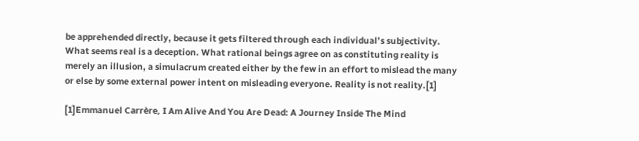be apprehended directly, because it gets filtered through each individual’s subjectivity. What seems real is a deception. What rational beings agree on as constituting reality is merely an illusion, a simulacrum created either by the few in an effort to mislead the many or else by some external power intent on misleading everyone. Reality is not reality.[1]

[1]Emmanuel Carrère, I Am Alive And You Are Dead: A Journey Inside The Mind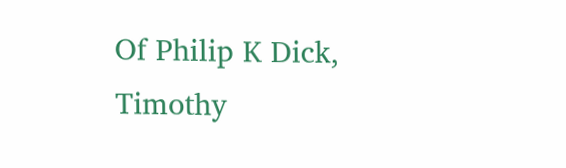Of Philip K Dick, Timothy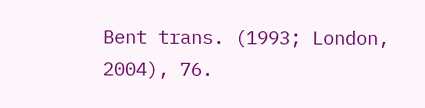Bent trans. (1993; London, 2004), 76.